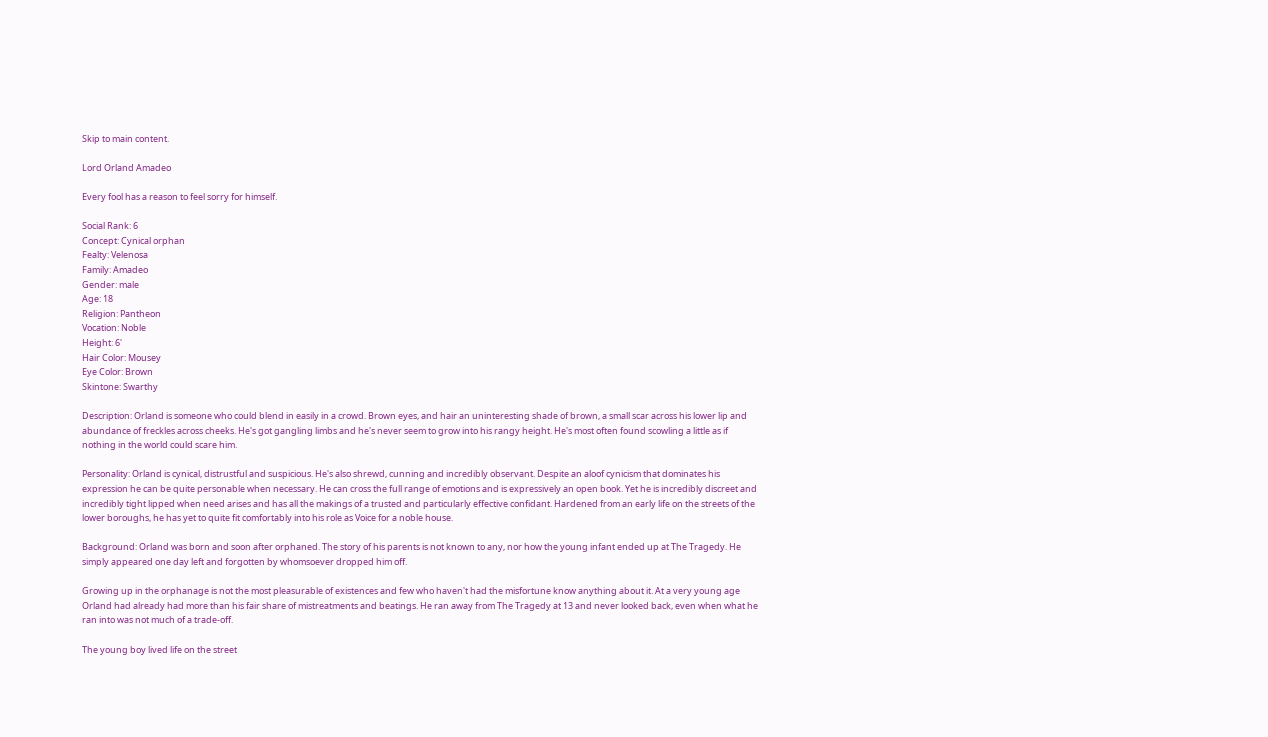Skip to main content.

Lord Orland Amadeo

Every fool has a reason to feel sorry for himself.

Social Rank: 6
Concept: Cynical orphan
Fealty: Velenosa
Family: Amadeo
Gender: male
Age: 18
Religion: Pantheon
Vocation: Noble
Height: 6'
Hair Color: Mousey
Eye Color: Brown
Skintone: Swarthy

Description: Orland is someone who could blend in easily in a crowd. Brown eyes, and hair an uninteresting shade of brown, a small scar across his lower lip and abundance of freckles across cheeks. He's got gangling limbs and he's never seem to grow into his rangy height. He's most often found scowling a little as if nothing in the world could scare him.

Personality: Orland is cynical, distrustful and suspicious. He's also shrewd, cunning and incredibly observant. Despite an aloof cynicism that dominates his expression he can be quite personable when necessary. He can cross the full range of emotions and is expressively an open book. Yet he is incredibly discreet and incredibly tight lipped when need arises and has all the makings of a trusted and particularly effective confidant. Hardened from an early life on the streets of the lower boroughs, he has yet to quite fit comfortably into his role as Voice for a noble house.

Background: Orland was born and soon after orphaned. The story of his parents is not known to any, nor how the young infant ended up at The Tragedy. He simply appeared one day left and forgotten by whomsoever dropped him off.

Growing up in the orphanage is not the most pleasurable of existences and few who haven't had the misfortune know anything about it. At a very young age Orland had already had more than his fair share of mistreatments and beatings. He ran away from The Tragedy at 13 and never looked back, even when what he ran into was not much of a trade-off.

The young boy lived life on the street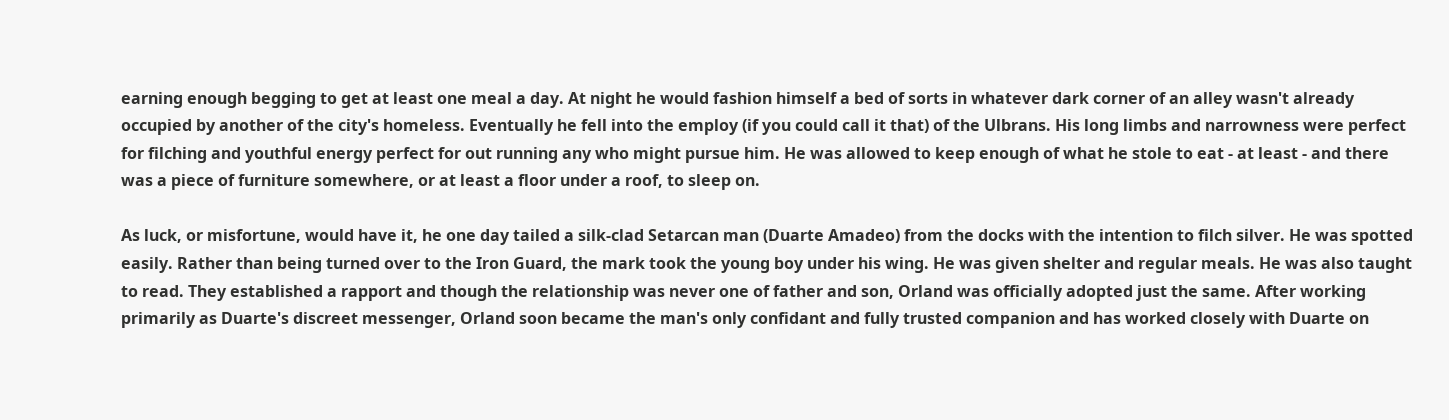earning enough begging to get at least one meal a day. At night he would fashion himself a bed of sorts in whatever dark corner of an alley wasn't already occupied by another of the city's homeless. Eventually he fell into the employ (if you could call it that) of the Ulbrans. His long limbs and narrowness were perfect for filching and youthful energy perfect for out running any who might pursue him. He was allowed to keep enough of what he stole to eat - at least - and there was a piece of furniture somewhere, or at least a floor under a roof, to sleep on.

As luck, or misfortune, would have it, he one day tailed a silk-clad Setarcan man (Duarte Amadeo) from the docks with the intention to filch silver. He was spotted easily. Rather than being turned over to the Iron Guard, the mark took the young boy under his wing. He was given shelter and regular meals. He was also taught to read. They established a rapport and though the relationship was never one of father and son, Orland was officially adopted just the same. After working primarily as Duarte's discreet messenger, Orland soon became the man's only confidant and fully trusted companion and has worked closely with Duarte on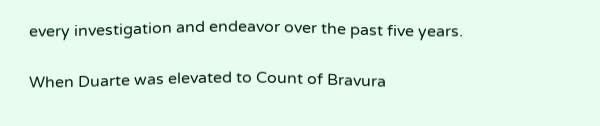every investigation and endeavor over the past five years.

When Duarte was elevated to Count of Bravura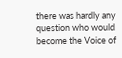there was hardly any question who would become the Voice of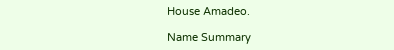House Amadeo.

Name Summary